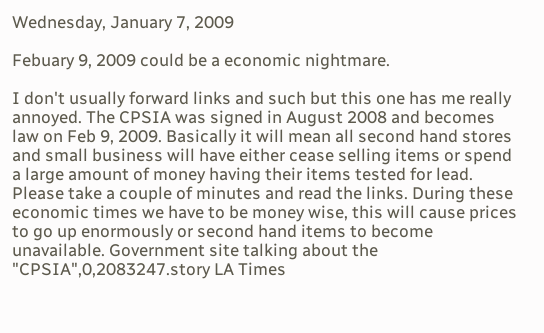Wednesday, January 7, 2009

Febuary 9, 2009 could be a economic nightmare.

I don't usually forward links and such but this one has me really annoyed. The CPSIA was signed in August 2008 and becomes law on Feb 9, 2009. Basically it will mean all second hand stores and small business will have either cease selling items or spend a large amount of money having their items tested for lead. Please take a couple of minutes and read the links. During these economic times we have to be money wise, this will cause prices to go up enormously or second hand items to become unavailable. Government site talking about the "CPSIA",0,2083247.story LA Times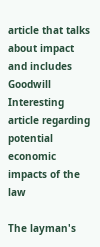article that talks about impact and includes Goodwill Interesting article regarding potential economic impacts of the law

The layman's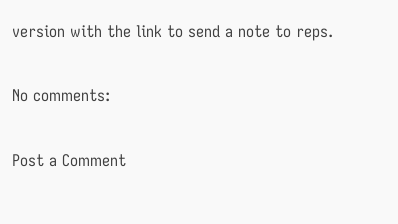version with the link to send a note to reps.

No comments:

Post a Comment